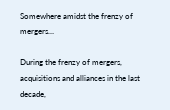Somewhere amidst the frenzy of mergers…

During the frenzy of mergers, acquisitions and alliances in the last decade,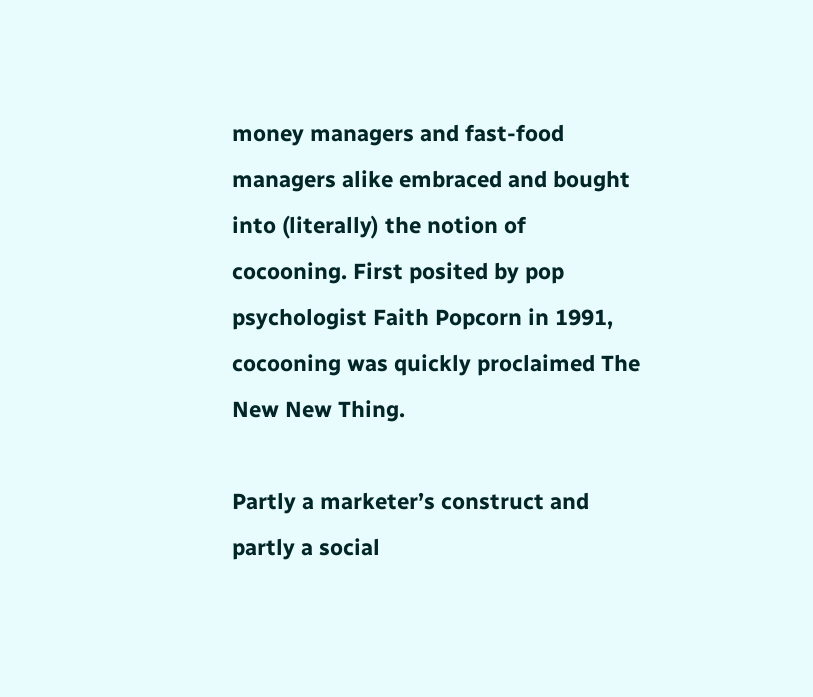money managers and fast-food managers alike embraced and bought into (literally) the notion of cocooning. First posited by pop psychologist Faith Popcorn in 1991, cocooning was quickly proclaimed The New New Thing.

Partly a marketer’s construct and partly a social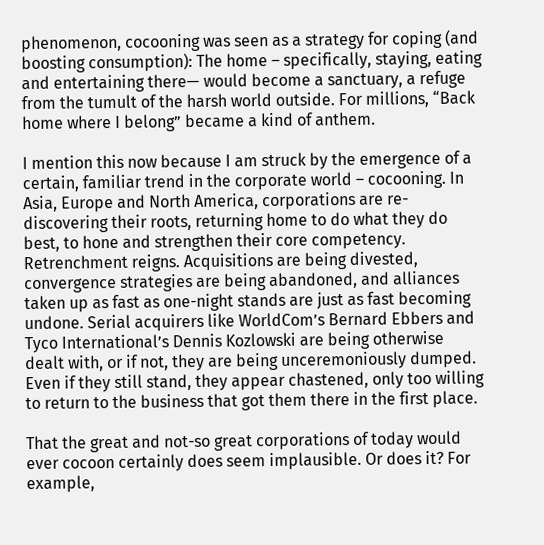phenomenon, cocooning was seen as a strategy for coping (and boosting consumption): The home – specifically, staying, eating and entertaining there— would become a sanctuary, a refuge from the tumult of the harsh world outside. For millions, “Back home where I belong” became a kind of anthem.

I mention this now because I am struck by the emergence of a certain, familiar trend in the corporate world – cocooning. In Asia, Europe and North America, corporations are re-discovering their roots, returning home to do what they do best, to hone and strengthen their core competency. Retrenchment reigns. Acquisitions are being divested, convergence strategies are being abandoned, and alliances taken up as fast as one-night stands are just as fast becoming undone. Serial acquirers like WorldCom’s Bernard Ebbers and Tyco International’s Dennis Kozlowski are being otherwise dealt with, or if not, they are being unceremoniously dumped. Even if they still stand, they appear chastened, only too willing to return to the business that got them there in the first place.

That the great and not-so great corporations of today would ever cocoon certainly does seem implausible. Or does it? For example,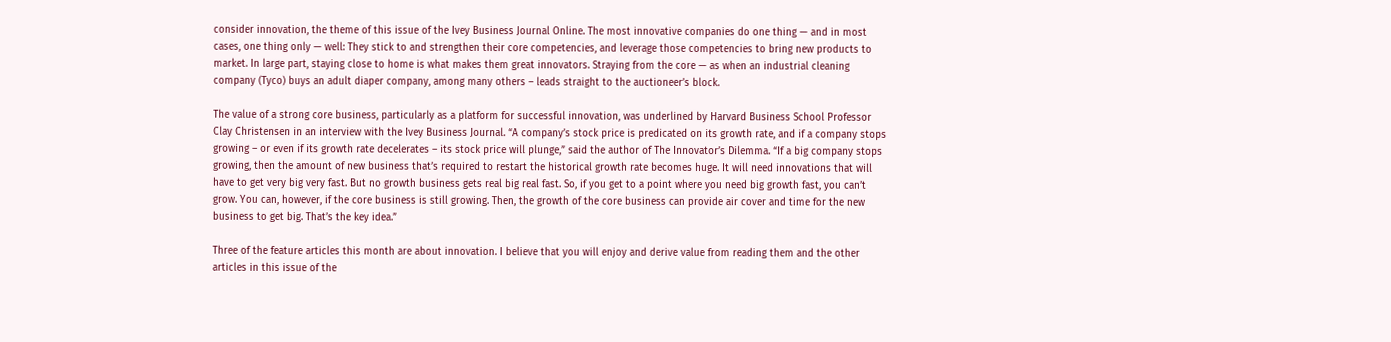consider innovation, the theme of this issue of the Ivey Business Journal Online. The most innovative companies do one thing — and in most cases, one thing only — well: They stick to and strengthen their core competencies, and leverage those competencies to bring new products to market. In large part, staying close to home is what makes them great innovators. Straying from the core — as when an industrial cleaning company (Tyco) buys an adult diaper company, among many others – leads straight to the auctioneer’s block.

The value of a strong core business, particularly as a platform for successful innovation, was underlined by Harvard Business School Professor Clay Christensen in an interview with the Ivey Business Journal. “A company’s stock price is predicated on its growth rate, and if a company stops growing – or even if its growth rate decelerates – its stock price will plunge,” said the author of The Innovator’s Dilemma. “If a big company stops growing, then the amount of new business that’s required to restart the historical growth rate becomes huge. It will need innovations that will have to get very big very fast. But no growth business gets real big real fast. So, if you get to a point where you need big growth fast, you can’t grow. You can, however, if the core business is still growing. Then, the growth of the core business can provide air cover and time for the new business to get big. That’s the key idea.”

Three of the feature articles this month are about innovation. I believe that you will enjoy and derive value from reading them and the other articles in this issue of the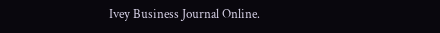Ivey Business Journal Online.